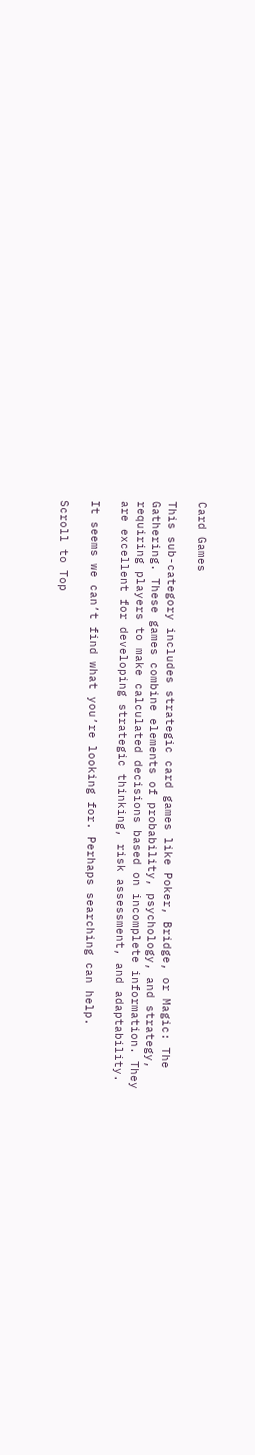Card Games

This sub-category includes strategic card games like Poker, Bridge, or Magic: The Gathering. These games combine elements of probability, psychology, and strategy, requiring players to make calculated decisions based on incomplete information. They are excellent for developing strategic thinking, risk assessment, and adaptability.

It seems we can’t find what you’re looking for. Perhaps searching can help.

Scroll to Top